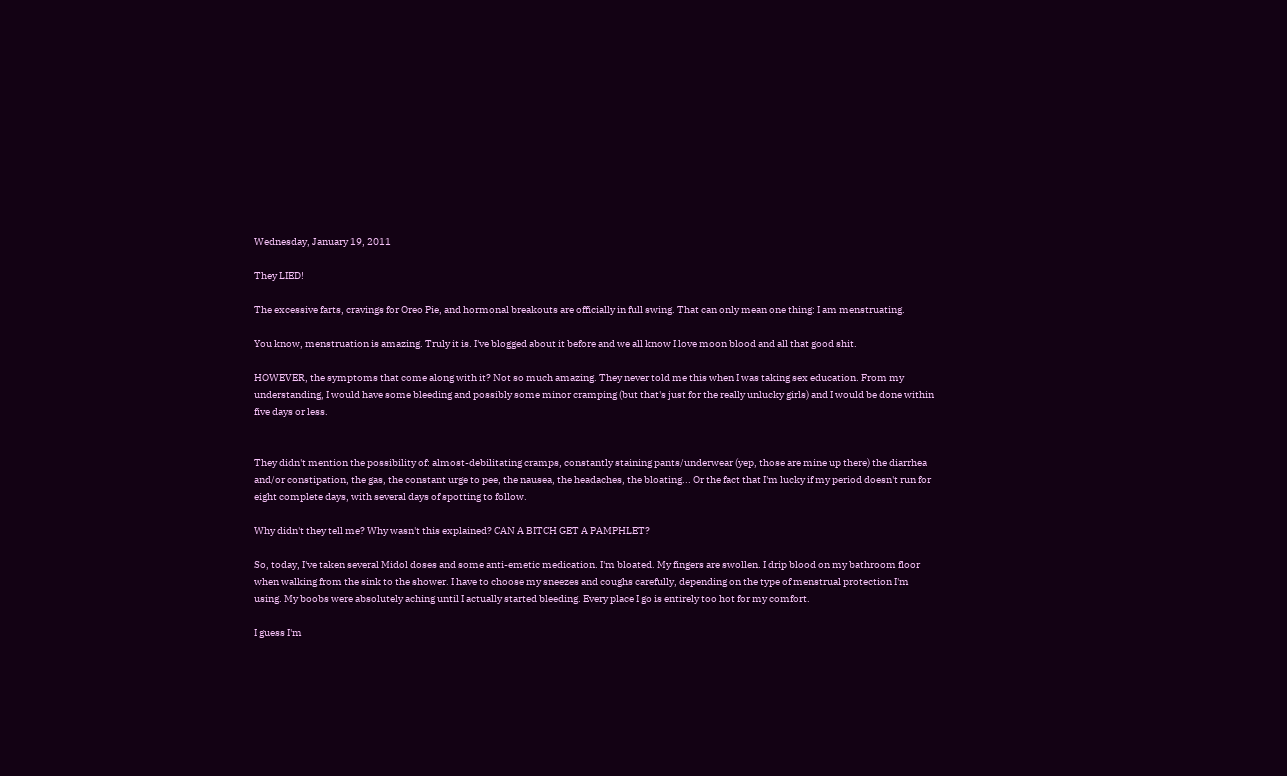Wednesday, January 19, 2011

They LIED!

The excessive farts, cravings for Oreo Pie, and hormonal breakouts are officially in full swing. That can only mean one thing: I am menstruating.

You know, menstruation is amazing. Truly it is. I've blogged about it before and we all know I love moon blood and all that good shit.

HOWEVER, the symptoms that come along with it? Not so much amazing. They never told me this when I was taking sex education. From my understanding, I would have some bleeding and possibly some minor cramping (but that's just for the really unlucky girls) and I would be done within five days or less.


They didn't mention the possibility of: almost-debilitating cramps, constantly staining pants/underwear (yep, those are mine up there) the diarrhea and/or constipation, the gas, the constant urge to pee, the nausea, the headaches, the bloating... Or the fact that I'm lucky if my period doesn't run for eight complete days, with several days of spotting to follow.

Why didn't they tell me? Why wasn't this explained? CAN A BITCH GET A PAMPHLET?

So, today, I've taken several Midol doses and some anti-emetic medication. I'm bloated. My fingers are swollen. I drip blood on my bathroom floor when walking from the sink to the shower. I have to choose my sneezes and coughs carefully, depending on the type of menstrual protection I'm using. My boobs were absolutely aching until I actually started bleeding. Every place I go is entirely too hot for my comfort.

I guess I'm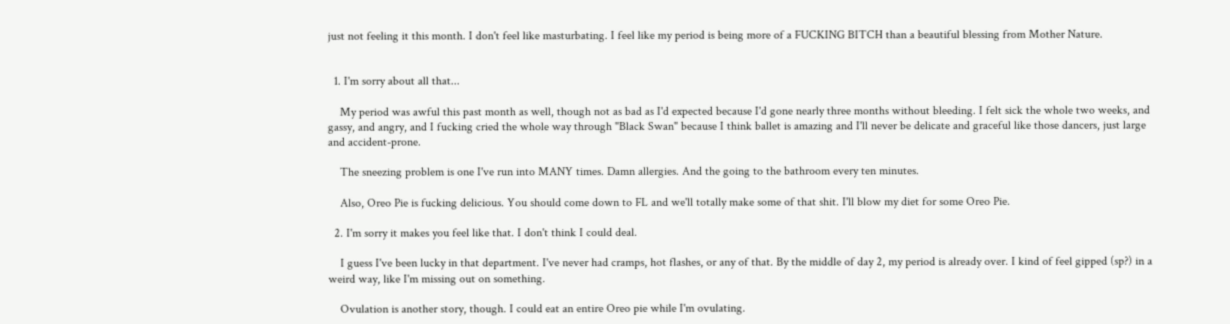just not feeling it this month. I don't feel like masturbating. I feel like my period is being more of a FUCKING BITCH than a beautiful blessing from Mother Nature.


  1. I'm sorry about all that...

    My period was awful this past month as well, though not as bad as I'd expected because I'd gone nearly three months without bleeding. I felt sick the whole two weeks, and gassy, and angry, and I fucking cried the whole way through "Black Swan" because I think ballet is amazing and I'll never be delicate and graceful like those dancers, just large and accident-prone.

    The sneezing problem is one I've run into MANY times. Damn allergies. And the going to the bathroom every ten minutes.

    Also, Oreo Pie is fucking delicious. You should come down to FL and we'll totally make some of that shit. I'll blow my diet for some Oreo Pie.

  2. I'm sorry it makes you feel like that. I don't think I could deal.

    I guess I've been lucky in that department. I've never had cramps, hot flashes, or any of that. By the middle of day 2, my period is already over. I kind of feel gipped (sp?) in a weird way, like I'm missing out on something.

    Ovulation is another story, though. I could eat an entire Oreo pie while I'm ovulating.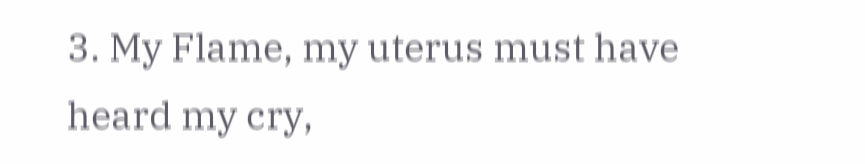3. My Flame, my uterus must have heard my cry,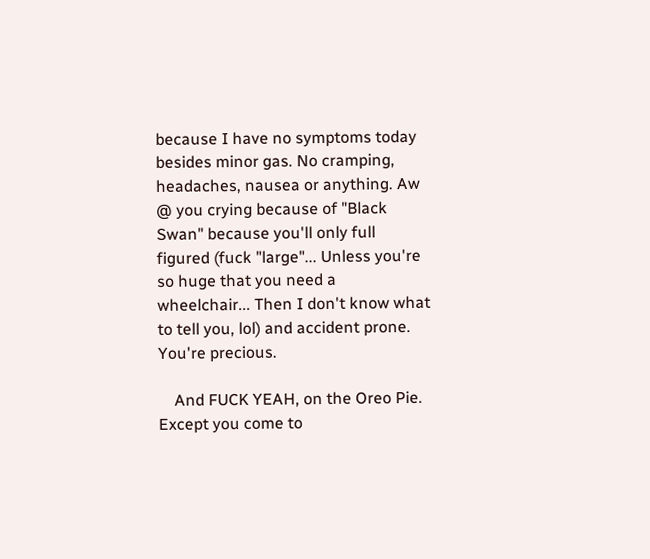because I have no symptoms today besides minor gas. No cramping, headaches, nausea or anything. Aw @ you crying because of "Black Swan" because you'll only full figured (fuck "large"... Unless you're so huge that you need a wheelchair... Then I don't know what to tell you, lol) and accident prone. You're precious.

    And FUCK YEAH, on the Oreo Pie. Except you come to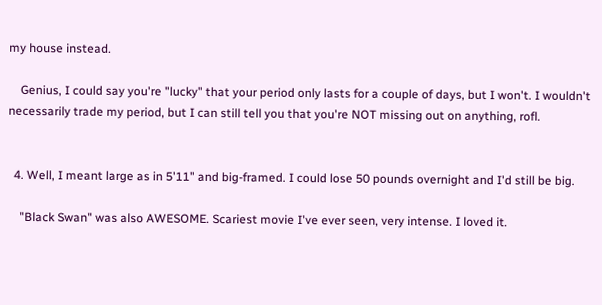my house instead.

    Genius, I could say you're "lucky" that your period only lasts for a couple of days, but I won't. I wouldn't necessarily trade my period, but I can still tell you that you're NOT missing out on anything, rofl.


  4. Well, I meant large as in 5'11" and big-framed. I could lose 50 pounds overnight and I'd still be big.

    "Black Swan" was also AWESOME. Scariest movie I've ever seen, very intense. I loved it.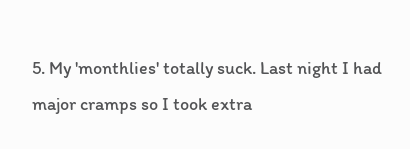5. My 'monthlies' totally suck. Last night I had major cramps so I took extra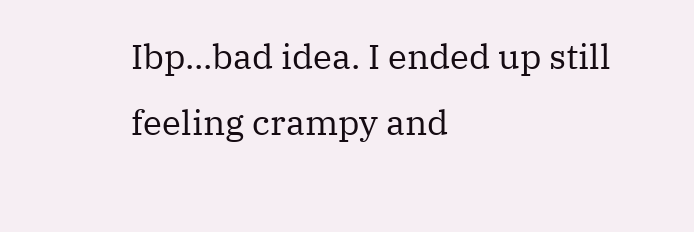Ibp...bad idea. I ended up still feeling crampy and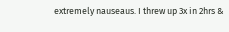extremely nauseaus. I threw up 3x in 2hrs &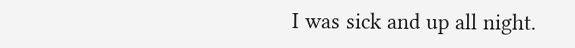I was sick and up all night.